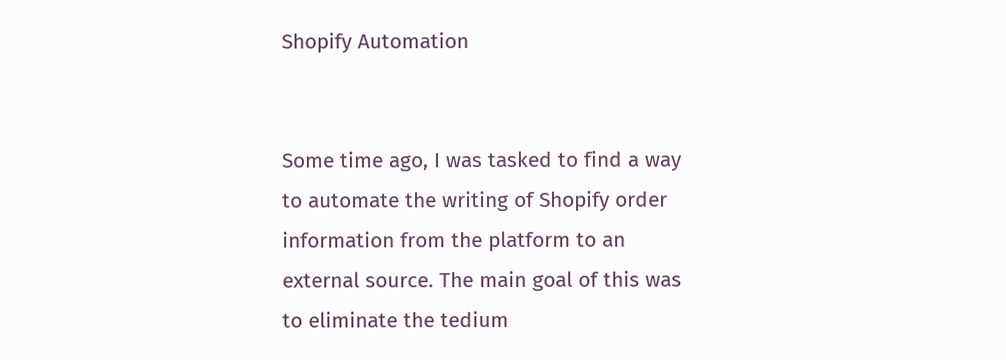Shopify Automation


Some time ago, I was tasked to find a way to automate the writing of Shopify order information from the platform to an external source. The main goal of this was to eliminate the tedium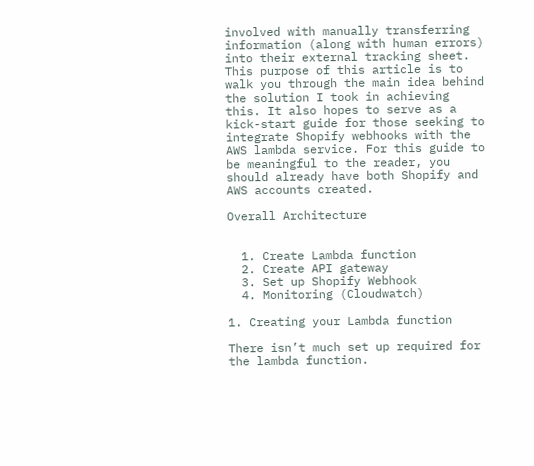involved with manually transferring information (along with human errors) into their external tracking sheet. This purpose of this article is to walk you through the main idea behind the solution I took in achieving this. It also hopes to serve as a kick-start guide for those seeking to integrate Shopify webhooks with the AWS lambda service. For this guide to be meaningful to the reader, you should already have both Shopify and AWS accounts created.

Overall Architecture


  1. Create Lambda function
  2. Create API gateway
  3. Set up Shopify Webhook
  4. Monitoring (Cloudwatch)

1. Creating your Lambda function

There isn’t much set up required for the lambda function.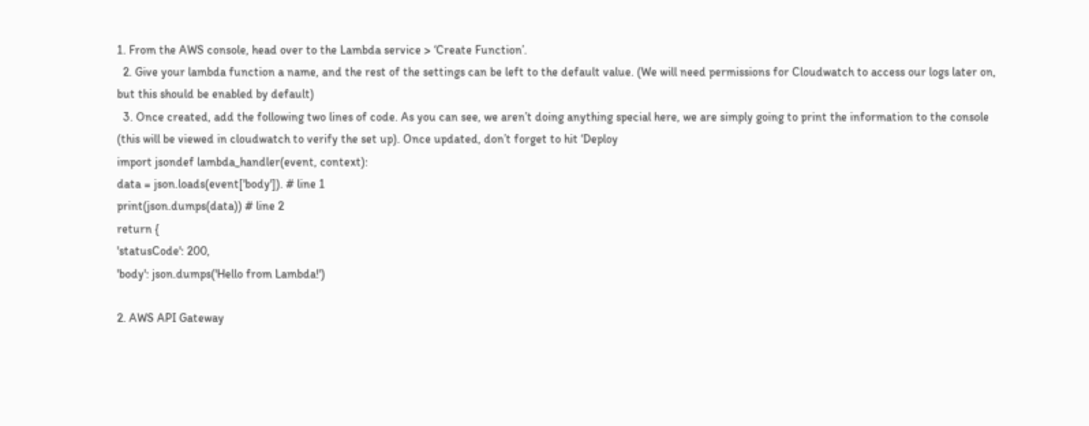1. From the AWS console, head over to the Lambda service > ‘Create Function’.
  2. Give your lambda function a name, and the rest of the settings can be left to the default value. (We will need permissions for Cloudwatch to access our logs later on, but this should be enabled by default)
  3. Once created, add the following two lines of code. As you can see, we aren’t doing anything special here, we are simply going to print the information to the console (this will be viewed in cloudwatch to verify the set up). Once updated, don’t forget to hit ‘Deploy
import jsondef lambda_handler(event, context):
data = json.loads(event['body']). # line 1
print(json.dumps(data)) # line 2
return {
'statusCode': 200,
'body': json.dumps('Hello from Lambda!')

2. AWS API Gateway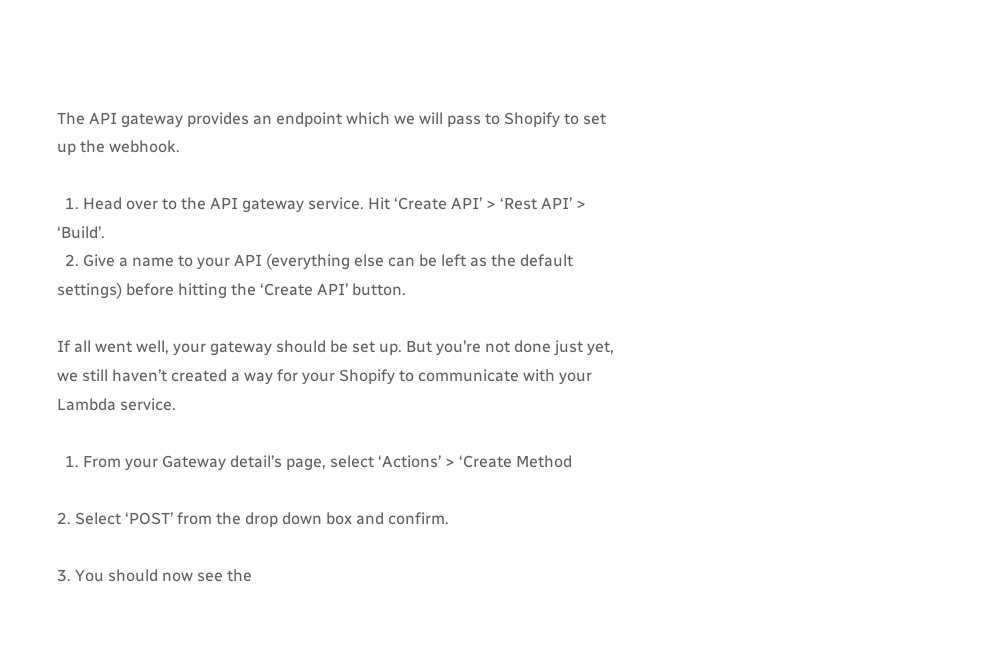The API gateway provides an endpoint which we will pass to Shopify to set up the webhook.

  1. Head over to the API gateway service. Hit ‘Create API’ > ‘Rest API’ > ‘Build’.
  2. Give a name to your API (everything else can be left as the default settings) before hitting the ‘Create API’ button.

If all went well, your gateway should be set up. But you’re not done just yet, we still haven’t created a way for your Shopify to communicate with your Lambda service.

  1. From your Gateway detail’s page, select ‘Actions’ > ‘Create Method

2. Select ‘POST’ from the drop down box and confirm.

3. You should now see the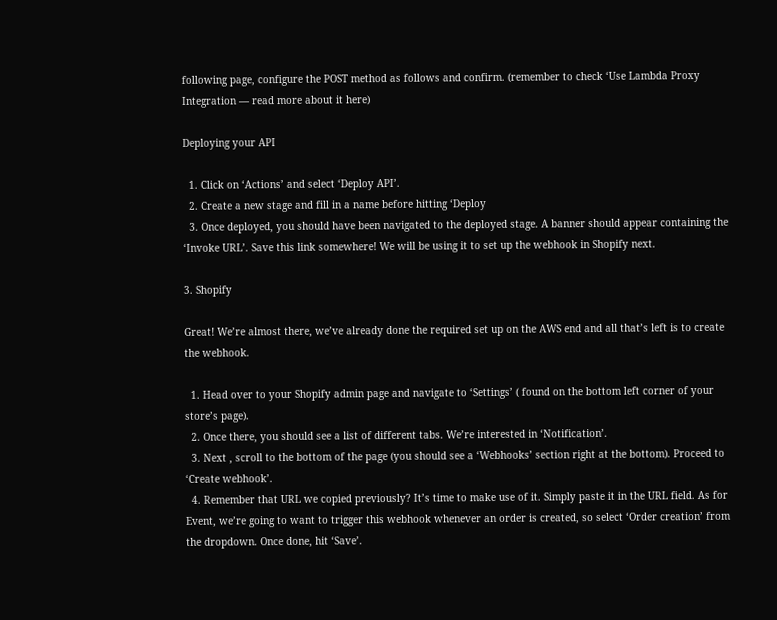following page, configure the POST method as follows and confirm. (remember to check ‘Use Lambda Proxy Integration — read more about it here)

Deploying your API

  1. Click on ‘Actions’ and select ‘Deploy API’.
  2. Create a new stage and fill in a name before hitting ‘Deploy
  3. Once deployed, you should have been navigated to the deployed stage. A banner should appear containing the ‘Invoke URL’. Save this link somewhere! We will be using it to set up the webhook in Shopify next.

3. Shopify

Great! We’re almost there, we’ve already done the required set up on the AWS end and all that’s left is to create the webhook.

  1. Head over to your Shopify admin page and navigate to ‘Settings’ ( found on the bottom left corner of your store’s page).
  2. Once there, you should see a list of different tabs. We’re interested in ‘Notification’.
  3. Next , scroll to the bottom of the page (you should see a ‘Webhooks’ section right at the bottom). Proceed to ‘Create webhook’.
  4. Remember that URL we copied previously? It’s time to make use of it. Simply paste it in the URL field. As for Event, we’re going to want to trigger this webhook whenever an order is created, so select ‘Order creation’ from the dropdown. Once done, hit ‘Save’.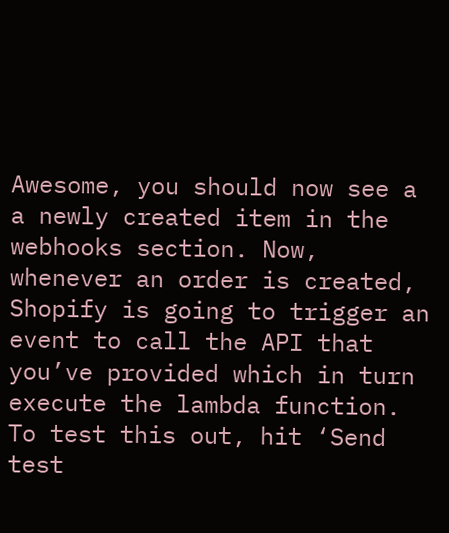Awesome, you should now see a a newly created item in the webhooks section. Now, whenever an order is created, Shopify is going to trigger an event to call the API that you’ve provided which in turn execute the lambda function. To test this out, hit ‘Send test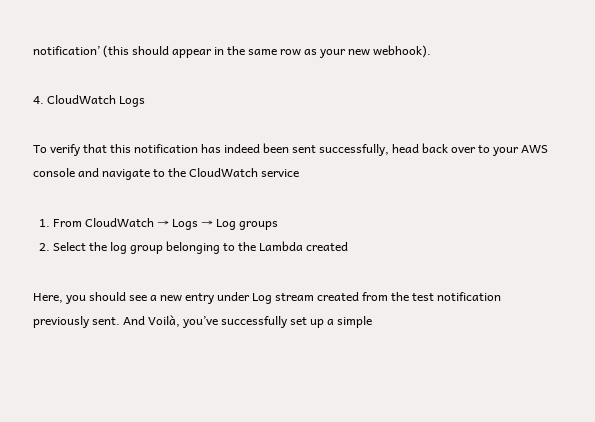notification’ (this should appear in the same row as your new webhook).

4. CloudWatch Logs

To verify that this notification has indeed been sent successfully, head back over to your AWS console and navigate to the CloudWatch service

  1. From CloudWatch → Logs → Log groups
  2. Select the log group belonging to the Lambda created

Here, you should see a new entry under Log stream created from the test notification previously sent. And Voilà, you’ve successfully set up a simple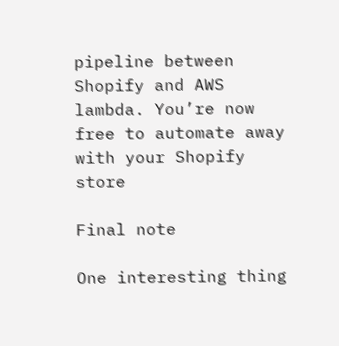pipeline between Shopify and AWS lambda. You’re now free to automate away with your Shopify store

Final note

One interesting thing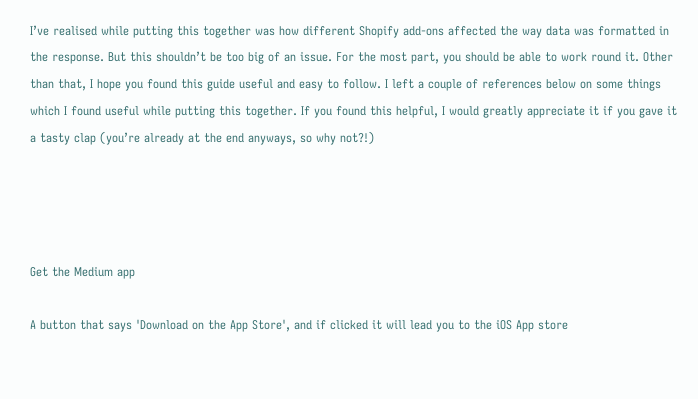I’ve realised while putting this together was how different Shopify add-ons affected the way data was formatted in the response. But this shouldn’t be too big of an issue. For the most part, you should be able to work round it. Other than that, I hope you found this guide useful and easy to follow. I left a couple of references below on some things which I found useful while putting this together. If you found this helpful, I would greatly appreciate it if you gave it a tasty clap (you’re already at the end anyways, so why not?!)




Get the Medium app

A button that says 'Download on the App Store', and if clicked it will lead you to the iOS App store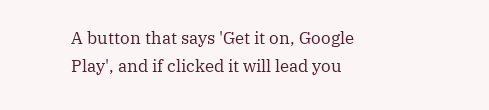A button that says 'Get it on, Google Play', and if clicked it will lead you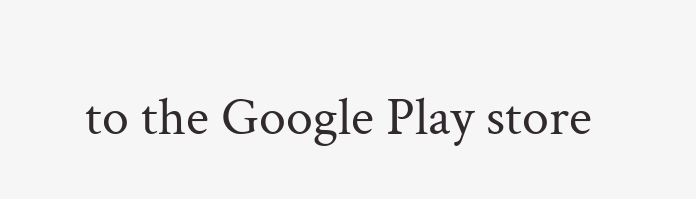to the Google Play store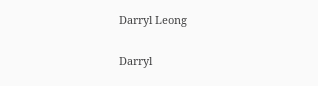Darryl Leong

Darryl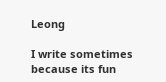Leong

I write sometimes because its fun